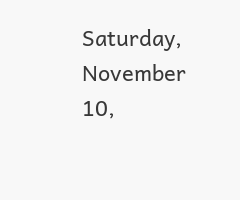Saturday, November 10,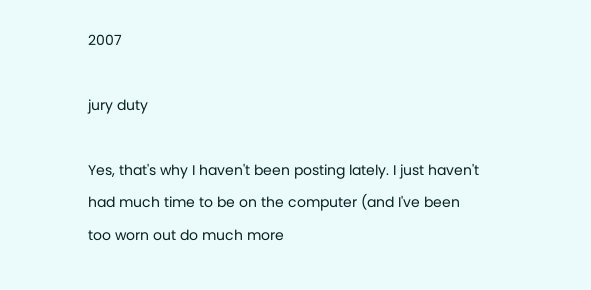2007

jury duty

Yes, that's why I haven't been posting lately. I just haven't had much time to be on the computer (and I've been too worn out do much more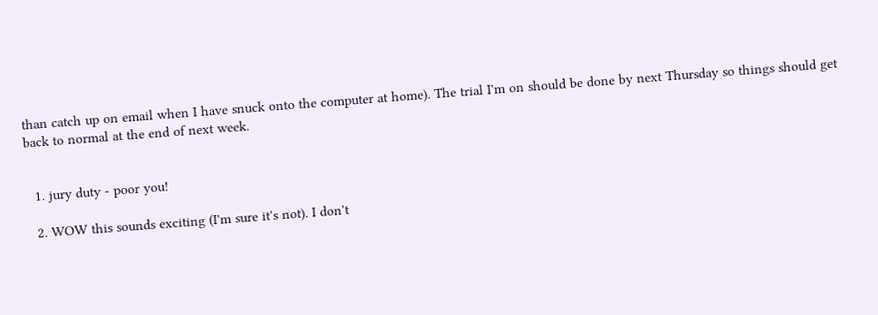than catch up on email when I have snuck onto the computer at home). The trial I'm on should be done by next Thursday so things should get back to normal at the end of next week.


  1. jury duty - poor you!

  2. WOW this sounds exciting (I'm sure it's not). I don't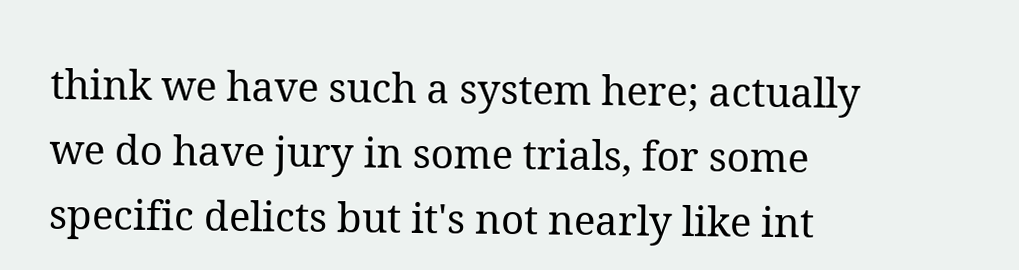think we have such a system here; actually we do have jury in some trials, for some specific delicts but it's not nearly like int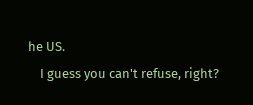he US.
    I guess you can't refuse, right?